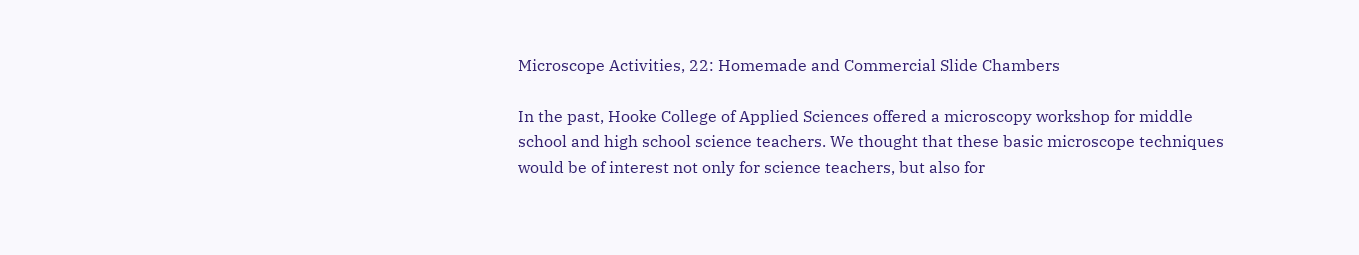Microscope Activities, 22: Homemade and Commercial Slide Chambers

In the past, Hooke College of Applied Sciences offered a microscopy workshop for middle school and high school science teachers. We thought that these basic microscope techniques would be of interest not only for science teachers, but also for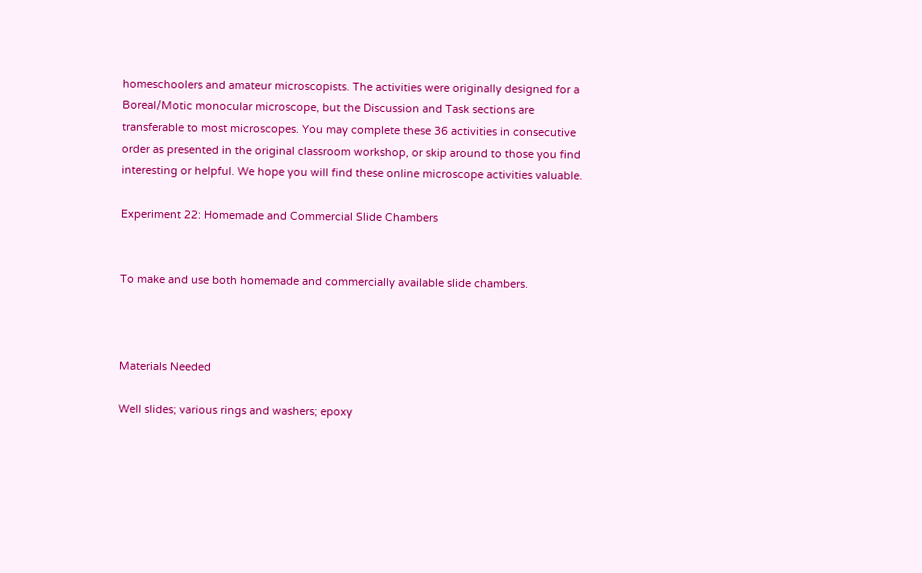homeschoolers and amateur microscopists. The activities were originally designed for a Boreal/Motic monocular microscope, but the Discussion and Task sections are transferable to most microscopes. You may complete these 36 activities in consecutive order as presented in the original classroom workshop, or skip around to those you find interesting or helpful. We hope you will find these online microscope activities valuable.

Experiment 22: Homemade and Commercial Slide Chambers


To make and use both homemade and commercially available slide chambers.



Materials Needed

Well slides; various rings and washers; epoxy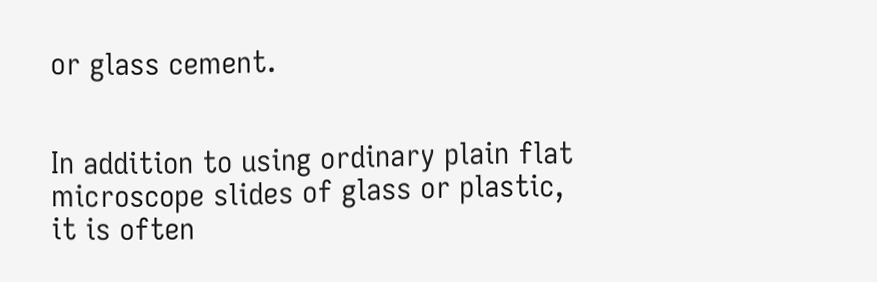or glass cement.


In addition to using ordinary plain flat microscope slides of glass or plastic, it is often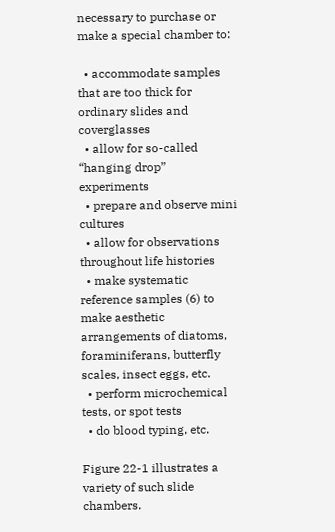necessary to purchase or make a special chamber to:

  • accommodate samples that are too thick for ordinary slides and coverglasses
  • allow for so-called “hanging drop” experiments
  • prepare and observe mini cultures
  • allow for observations throughout life histories
  • make systematic reference samples (6) to make aesthetic arrangements of diatoms, foraminiferans, butterfly scales, insect eggs, etc.
  • perform microchemical tests, or spot tests
  • do blood typing, etc.

Figure 22-1 illustrates a variety of such slide chambers.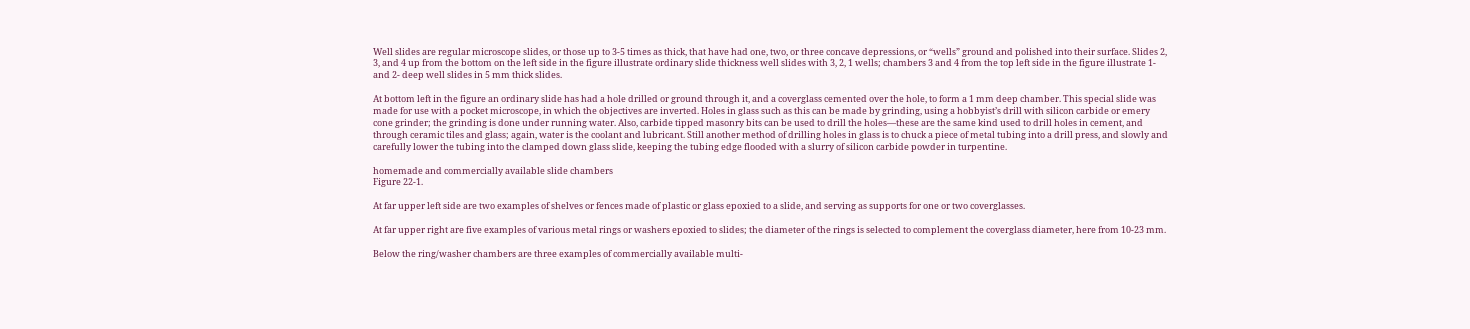Well slides are regular microscope slides, or those up to 3-5 times as thick, that have had one, two, or three concave depressions, or “wells” ground and polished into their surface. Slides 2, 3, and 4 up from the bottom on the left side in the figure illustrate ordinary slide thickness well slides with 3, 2, 1 wells; chambers 3 and 4 from the top left side in the figure illustrate 1- and 2- deep well slides in 5 mm thick slides.

At bottom left in the figure an ordinary slide has had a hole drilled or ground through it, and a coverglass cemented over the hole, to form a 1 mm deep chamber. This special slide was made for use with a pocket microscope, in which the objectives are inverted. Holes in glass such as this can be made by grinding, using a hobbyist’s drill with silicon carbide or emery cone grinder; the grinding is done under running water. Also, carbide tipped masonry bits can be used to drill the holes—these are the same kind used to drill holes in cement, and through ceramic tiles and glass; again, water is the coolant and lubricant. Still another method of drilling holes in glass is to chuck a piece of metal tubing into a drill press, and slowly and carefully lower the tubing into the clamped down glass slide, keeping the tubing edge flooded with a slurry of silicon carbide powder in turpentine.

homemade and commercially available slide chambers
Figure 22-1.

At far upper left side are two examples of shelves or fences made of plastic or glass epoxied to a slide, and serving as supports for one or two coverglasses.

At far upper right are five examples of various metal rings or washers epoxied to slides; the diameter of the rings is selected to complement the coverglass diameter, here from 10-23 mm.

Below the ring/washer chambers are three examples of commercially available multi-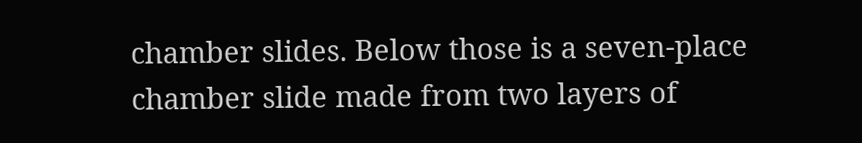chamber slides. Below those is a seven-place chamber slide made from two layers of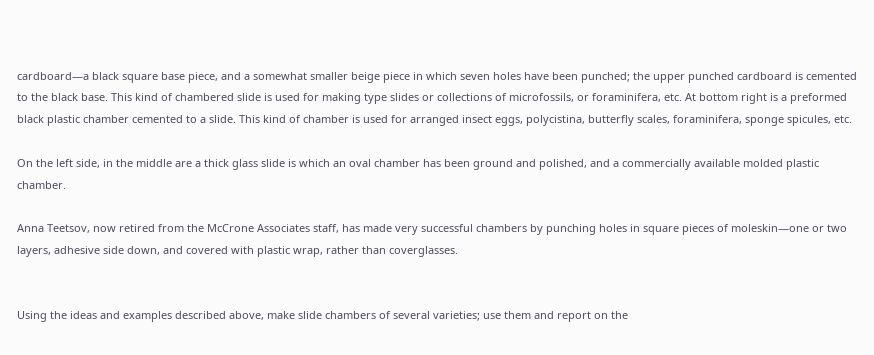cardboard—a black square base piece, and a somewhat smaller beige piece in which seven holes have been punched; the upper punched cardboard is cemented to the black base. This kind of chambered slide is used for making type slides or collections of microfossils, or foraminifera, etc. At bottom right is a preformed black plastic chamber cemented to a slide. This kind of chamber is used for arranged insect eggs, polycistina, butterfly scales, foraminifera, sponge spicules, etc.

On the left side, in the middle are a thick glass slide is which an oval chamber has been ground and polished, and a commercially available molded plastic chamber.

Anna Teetsov, now retired from the McCrone Associates staff, has made very successful chambers by punching holes in square pieces of moleskin—one or two layers, adhesive side down, and covered with plastic wrap, rather than coverglasses.


Using the ideas and examples described above, make slide chambers of several varieties; use them and report on the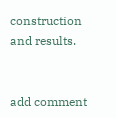construction and results.


add comment